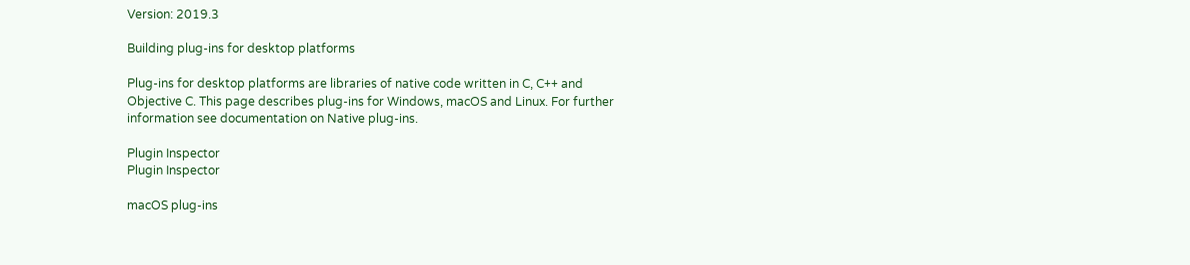Version: 2019.3

Building plug-ins for desktop platforms

Plug-ins for desktop platforms are libraries of native code written in C, C++ and Objective C. This page describes plug-ins for Windows, macOS and Linux. For further information see documentation on Native plug-ins.

Plugin Inspector
Plugin Inspector

macOS plug-ins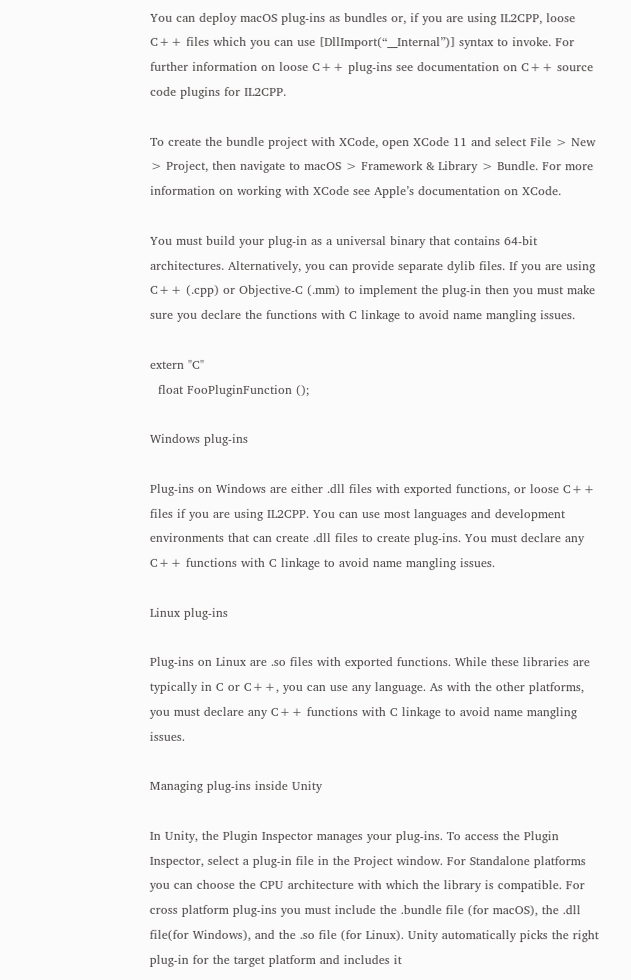You can deploy macOS plug-ins as bundles or, if you are using IL2CPP, loose C++ files which you can use [DllImport(“__Internal”)] syntax to invoke. For further information on loose C++ plug-ins see documentation on C++ source code plugins for IL2CPP.

To create the bundle project with XCode, open XCode 11 and select File > New > Project, then navigate to macOS > Framework & Library > Bundle. For more information on working with XCode see Apple’s documentation on XCode.

You must build your plug-in as a universal binary that contains 64-bit architectures. Alternatively, you can provide separate dylib files. If you are using C++ (.cpp) or Objective-C (.mm) to implement the plug-in then you must make sure you declare the functions with C linkage to avoid name mangling issues.

extern "C"
  float FooPluginFunction ();

Windows plug-ins

Plug-ins on Windows are either .dll files with exported functions, or loose C++ files if you are using IL2CPP. You can use most languages and development environments that can create .dll files to create plug-ins. You must declare any C++ functions with C linkage to avoid name mangling issues.

Linux plug-ins

Plug-ins on Linux are .so files with exported functions. While these libraries are typically in C or C++, you can use any language. As with the other platforms, you must declare any C++ functions with C linkage to avoid name mangling issues.

Managing plug-ins inside Unity

In Unity, the Plugin Inspector manages your plug-ins. To access the Plugin Inspector, select a plug-in file in the Project window. For Standalone platforms you can choose the CPU architecture with which the library is compatible. For cross platform plug-ins you must include the .bundle file (for macOS), the .dll file(for Windows), and the .so file (for Linux). Unity automatically picks the right plug-in for the target platform and includes it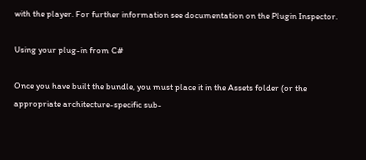with the player. For further information see documentation on the Plugin Inspector.

Using your plug-in from C#

Once you have built the bundle, you must place it in the Assets folder (or the appropriate architecture-specific sub-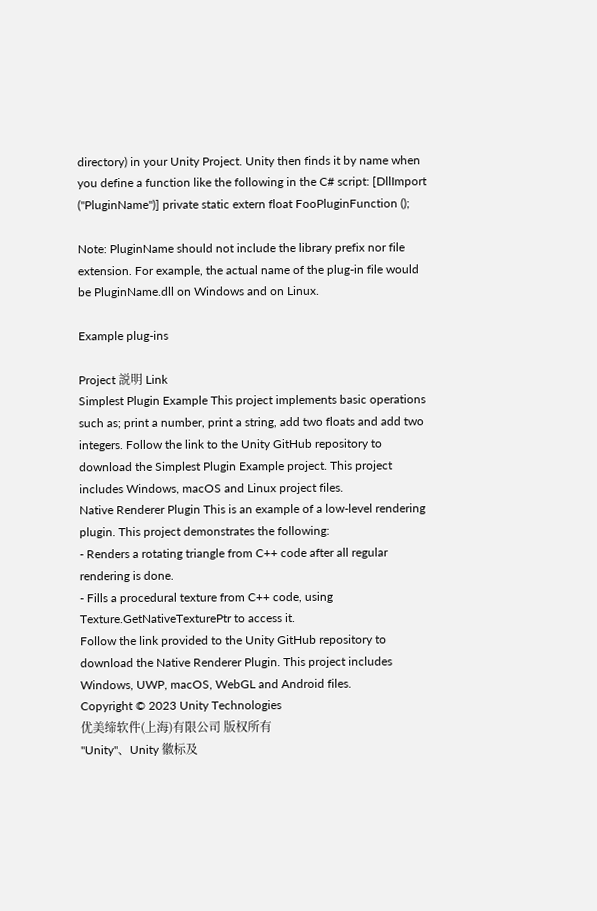directory) in your Unity Project. Unity then finds it by name when you define a function like the following in the C# script: [DllImport ("PluginName")] private static extern float FooPluginFunction ();

Note: PluginName should not include the library prefix nor file extension. For example, the actual name of the plug-in file would be PluginName.dll on Windows and on Linux.

Example plug-ins

Project 説明 Link
Simplest Plugin Example This project implements basic operations such as; print a number, print a string, add two floats and add two integers. Follow the link to the Unity GitHub repository to download the Simplest Plugin Example project. This project includes Windows, macOS and Linux project files.
Native Renderer Plugin This is an example of a low-level rendering plugin. This project demonstrates the following:
- Renders a rotating triangle from C++ code after all regular rendering is done.
- Fills a procedural texture from C++ code, using Texture.GetNativeTexturePtr to access it.
Follow the link provided to the Unity GitHub repository to download the Native Renderer Plugin. This project includes Windows, UWP, macOS, WebGL and Android files.
Copyright © 2023 Unity Technologies
优美缔软件(上海)有限公司 版权所有
"Unity"、Unity 徽标及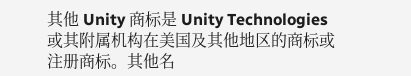其他 Unity 商标是 Unity Technologies 或其附属机构在美国及其他地区的商标或注册商标。其他名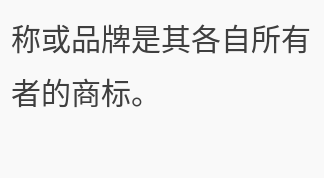称或品牌是其各自所有者的商标。